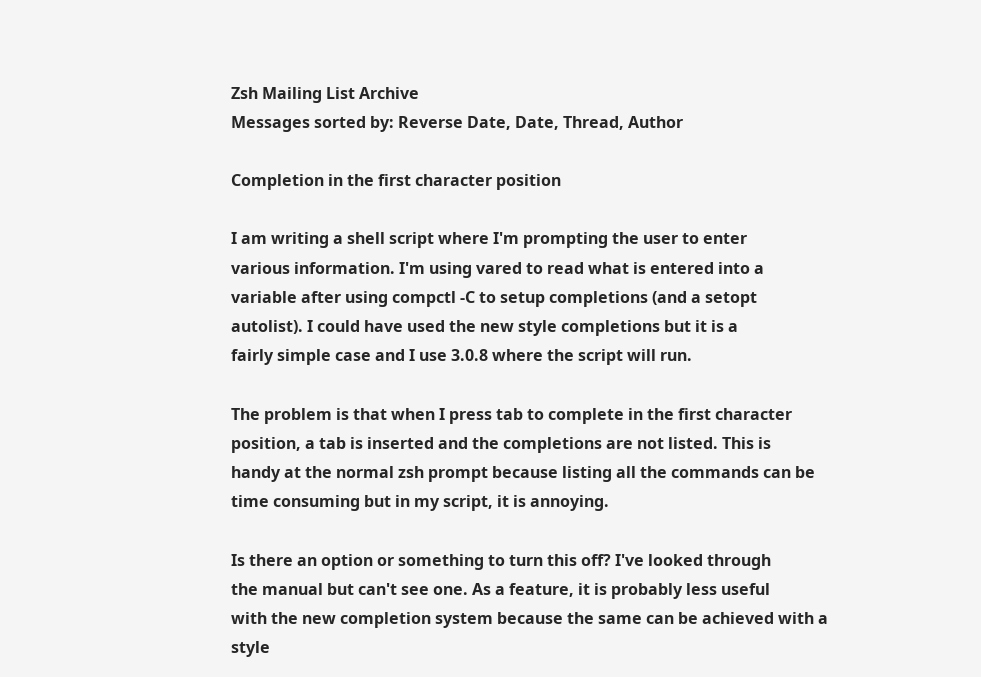Zsh Mailing List Archive
Messages sorted by: Reverse Date, Date, Thread, Author

Completion in the first character position

I am writing a shell script where I'm prompting the user to enter
various information. I'm using vared to read what is entered into a
variable after using compctl -C to setup completions (and a setopt
autolist). I could have used the new style completions but it is a
fairly simple case and I use 3.0.8 where the script will run.

The problem is that when I press tab to complete in the first character
position, a tab is inserted and the completions are not listed. This is
handy at the normal zsh prompt because listing all the commands can be
time consuming but in my script, it is annoying.

Is there an option or something to turn this off? I've looked through
the manual but can't see one. As a feature, it is probably less useful
with the new completion system because the same can be achieved with a
style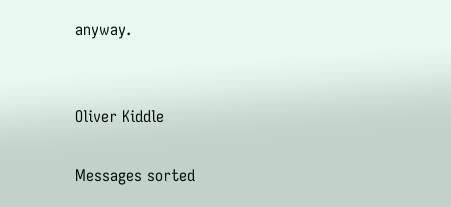anyway.


Oliver Kiddle

Messages sorted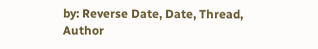by: Reverse Date, Date, Thread, Author